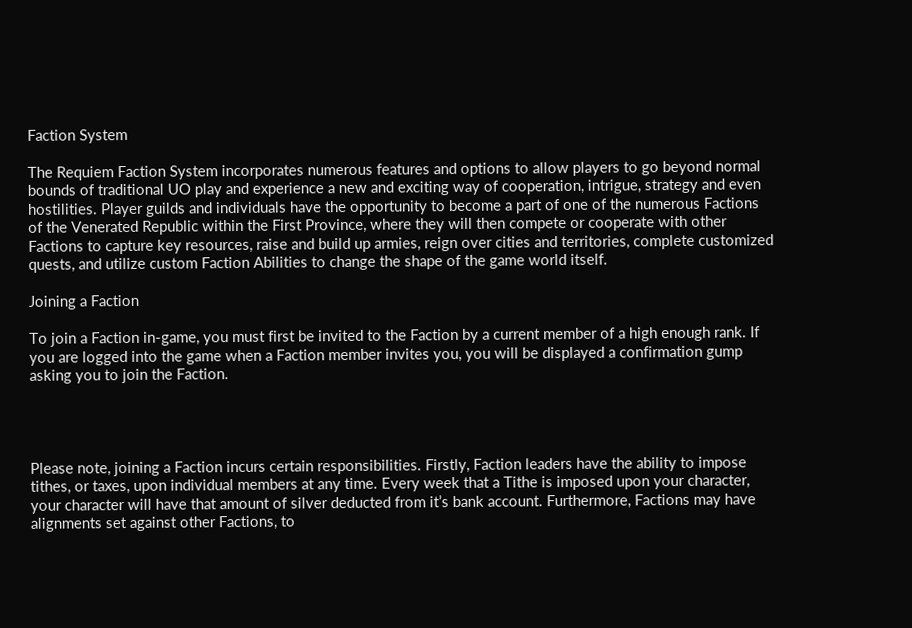Faction System

The Requiem Faction System incorporates numerous features and options to allow players to go beyond normal bounds of traditional UO play and experience a new and exciting way of cooperation, intrigue, strategy and even hostilities. Player guilds and individuals have the opportunity to become a part of one of the numerous Factions of the Venerated Republic within the First Province, where they will then compete or cooperate with other Factions to capture key resources, raise and build up armies, reign over cities and territories, complete customized quests, and utilize custom Faction Abilities to change the shape of the game world itself.

Joining a Faction

To join a Faction in-game, you must first be invited to the Faction by a current member of a high enough rank. If you are logged into the game when a Faction member invites you, you will be displayed a confirmation gump asking you to join the Faction.




Please note, joining a Faction incurs certain responsibilities. Firstly, Faction leaders have the ability to impose tithes, or taxes, upon individual members at any time. Every week that a Tithe is imposed upon your character, your character will have that amount of silver deducted from it’s bank account. Furthermore, Factions may have alignments set against other Factions, to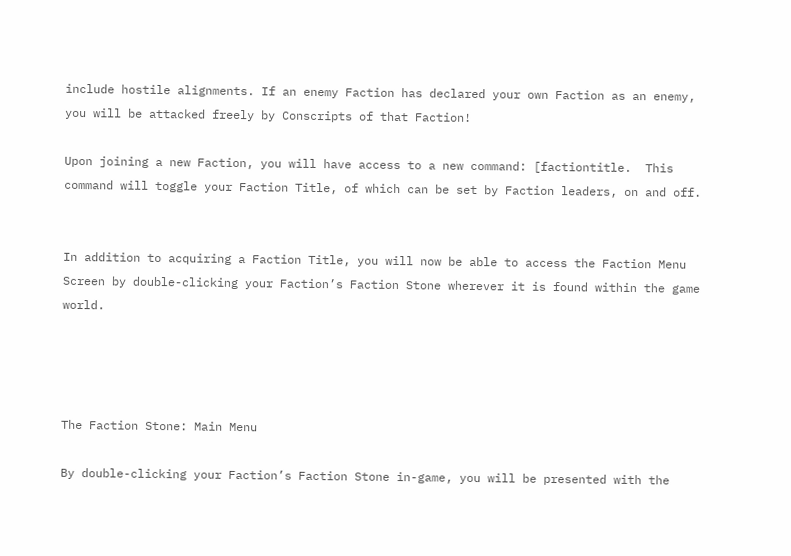include hostile alignments. If an enemy Faction has declared your own Faction as an enemy, you will be attacked freely by Conscripts of that Faction!

Upon joining a new Faction, you will have access to a new command: [factiontitle.  This command will toggle your Faction Title, of which can be set by Faction leaders, on and off.


In addition to acquiring a Faction Title, you will now be able to access the Faction Menu Screen by double-clicking your Faction’s Faction Stone wherever it is found within the game world.




The Faction Stone: Main Menu

By double-clicking your Faction’s Faction Stone in-game, you will be presented with the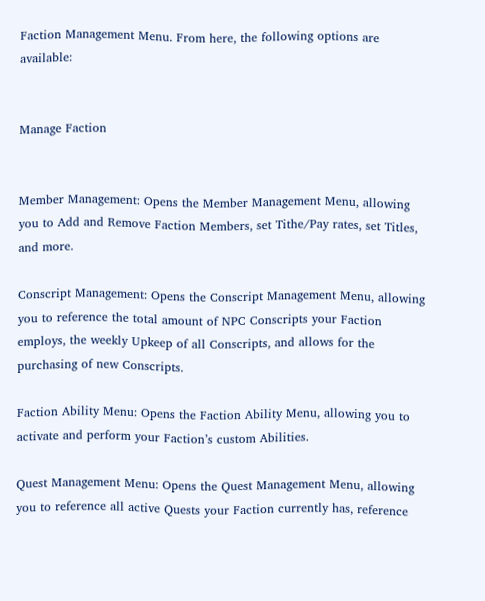Faction Management Menu. From here, the following options are available:


Manage Faction


Member Management: Opens the Member Management Menu, allowing you to Add and Remove Faction Members, set Tithe/Pay rates, set Titles, and more.

Conscript Management: Opens the Conscript Management Menu, allowing you to reference the total amount of NPC Conscripts your Faction employs, the weekly Upkeep of all Conscripts, and allows for the purchasing of new Conscripts.

Faction Ability Menu: Opens the Faction Ability Menu, allowing you to activate and perform your Faction’s custom Abilities.

Quest Management Menu: Opens the Quest Management Menu, allowing you to reference all active Quests your Faction currently has, reference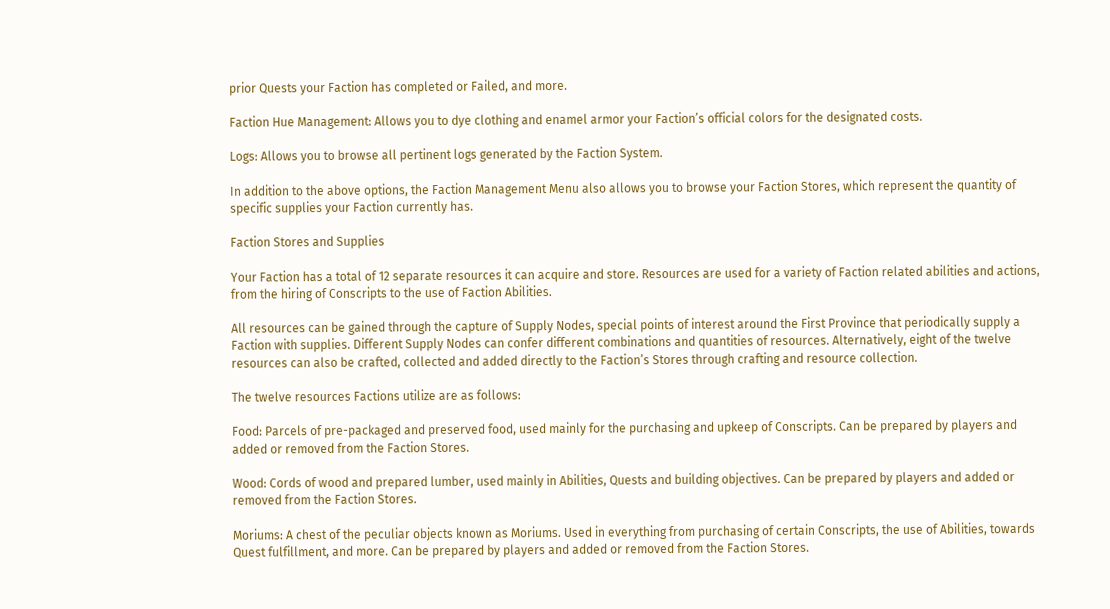prior Quests your Faction has completed or Failed, and more.

Faction Hue Management: Allows you to dye clothing and enamel armor your Faction’s official colors for the designated costs.

Logs: Allows you to browse all pertinent logs generated by the Faction System.

In addition to the above options, the Faction Management Menu also allows you to browse your Faction Stores, which represent the quantity of specific supplies your Faction currently has.

Faction Stores and Supplies

Your Faction has a total of 12 separate resources it can acquire and store. Resources are used for a variety of Faction related abilities and actions, from the hiring of Conscripts to the use of Faction Abilities.

All resources can be gained through the capture of Supply Nodes, special points of interest around the First Province that periodically supply a Faction with supplies. Different Supply Nodes can confer different combinations and quantities of resources. Alternatively, eight of the twelve resources can also be crafted, collected and added directly to the Faction’s Stores through crafting and resource collection.

The twelve resources Factions utilize are as follows:

Food: Parcels of pre-packaged and preserved food, used mainly for the purchasing and upkeep of Conscripts. Can be prepared by players and added or removed from the Faction Stores.

Wood: Cords of wood and prepared lumber, used mainly in Abilities, Quests and building objectives. Can be prepared by players and added or removed from the Faction Stores.

Moriums: A chest of the peculiar objects known as Moriums. Used in everything from purchasing of certain Conscripts, the use of Abilities, towards Quest fulfillment, and more. Can be prepared by players and added or removed from the Faction Stores.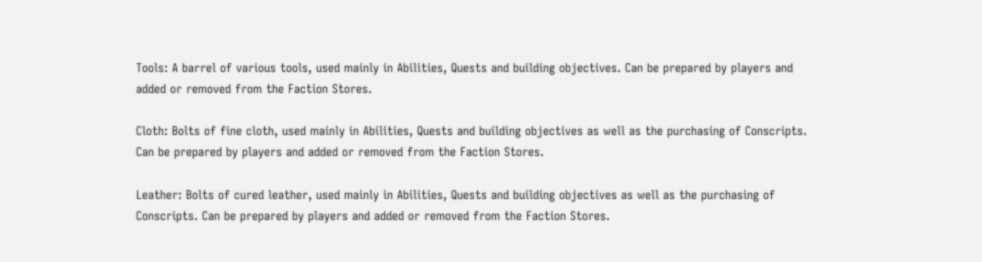Tools: A barrel of various tools, used mainly in Abilities, Quests and building objectives. Can be prepared by players and added or removed from the Faction Stores.

Cloth: Bolts of fine cloth, used mainly in Abilities, Quests and building objectives as well as the purchasing of Conscripts. Can be prepared by players and added or removed from the Faction Stores.

Leather: Bolts of cured leather, used mainly in Abilities, Quests and building objectives as well as the purchasing of Conscripts. Can be prepared by players and added or removed from the Faction Stores.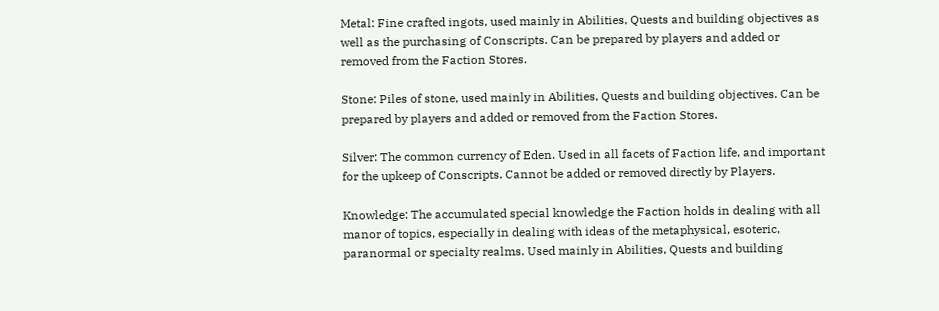Metal: Fine crafted ingots, used mainly in Abilities, Quests and building objectives as well as the purchasing of Conscripts. Can be prepared by players and added or removed from the Faction Stores.

Stone: Piles of stone, used mainly in Abilities, Quests and building objectives. Can be prepared by players and added or removed from the Faction Stores.

Silver: The common currency of Eden. Used in all facets of Faction life, and important for the upkeep of Conscripts. Cannot be added or removed directly by Players.

Knowledge: The accumulated special knowledge the Faction holds in dealing with all manor of topics, especially in dealing with ideas of the metaphysical, esoteric, paranormal or specialty realms. Used mainly in Abilities, Quests and building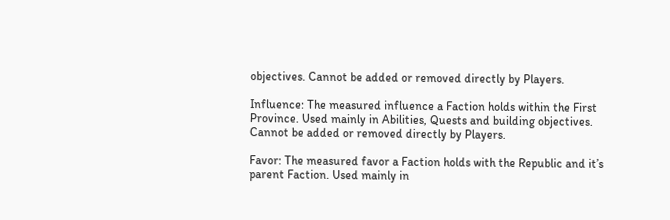objectives. Cannot be added or removed directly by Players.

Influence: The measured influence a Faction holds within the First Province. Used mainly in Abilities, Quests and building objectives. Cannot be added or removed directly by Players.

Favor: The measured favor a Faction holds with the Republic and it’s parent Faction. Used mainly in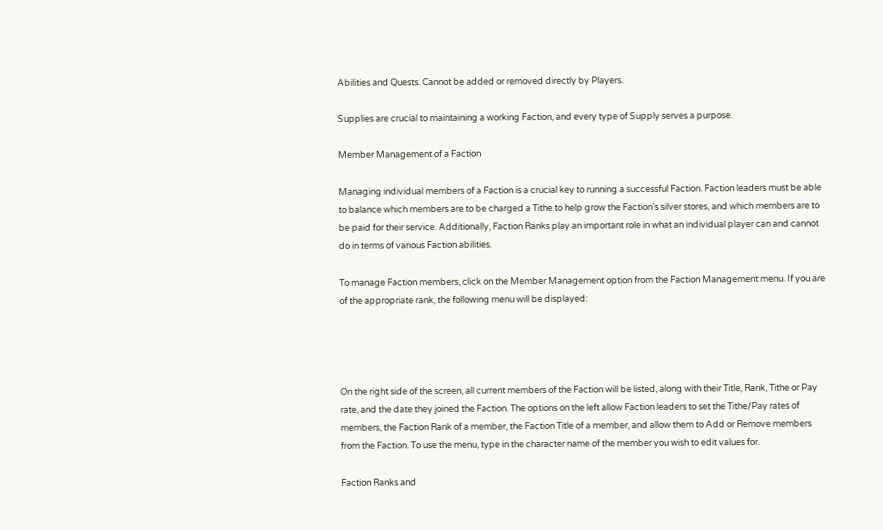Abilities and Quests. Cannot be added or removed directly by Players.

Supplies are crucial to maintaining a working Faction, and every type of Supply serves a purpose.

Member Management of a Faction

Managing individual members of a Faction is a crucial key to running a successful Faction. Faction leaders must be able to balance which members are to be charged a Tithe to help grow the Faction’s silver stores, and which members are to be paid for their service. Additionally, Faction Ranks play an important role in what an individual player can and cannot do in terms of various Faction abilities.

To manage Faction members, click on the Member Management option from the Faction Management menu. If you are of the appropriate rank, the following menu will be displayed:




On the right side of the screen, all current members of the Faction will be listed, along with their Title, Rank, Tithe or Pay rate, and the date they joined the Faction. The options on the left allow Faction leaders to set the Tithe/Pay rates of members, the Faction Rank of a member, the Faction Title of a member, and allow them to Add or Remove members from the Faction. To use the menu, type in the character name of the member you wish to edit values for.

Faction Ranks and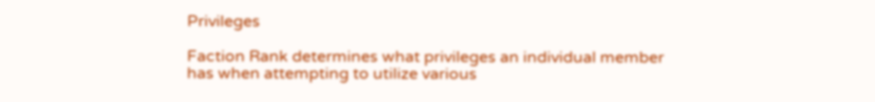Privileges

Faction Rank determines what privileges an individual member has when attempting to utilize various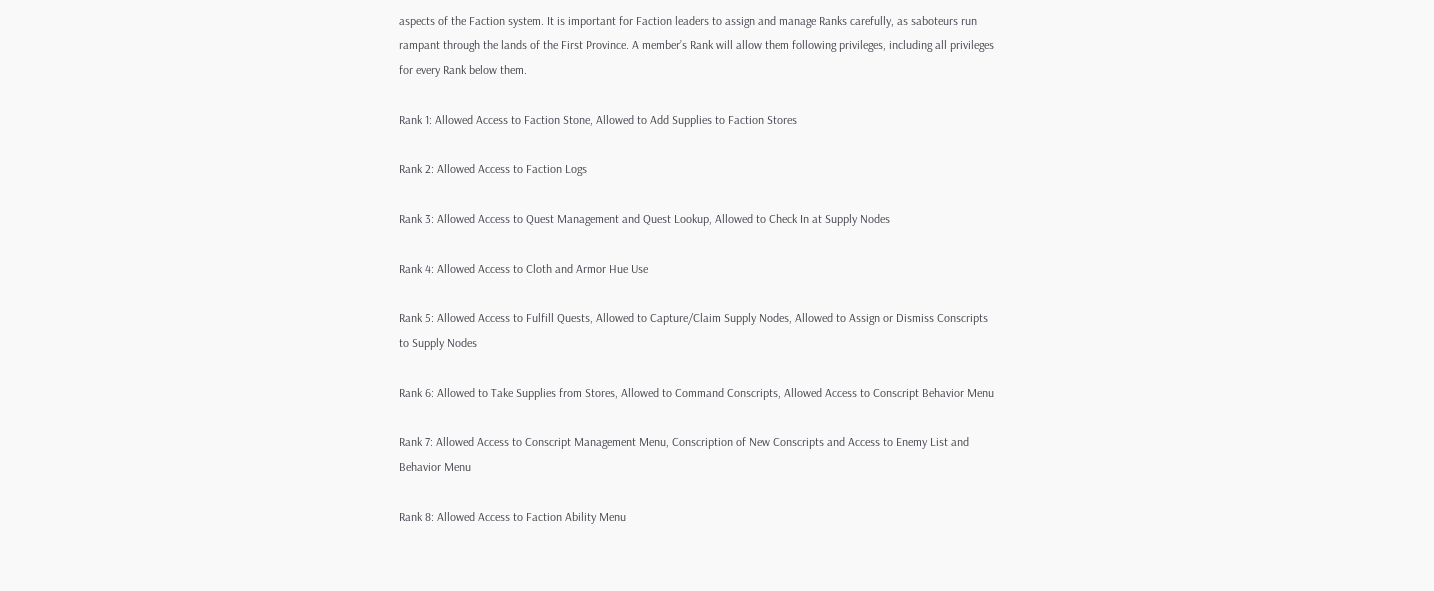aspects of the Faction system. It is important for Faction leaders to assign and manage Ranks carefully, as saboteurs run rampant through the lands of the First Province. A member’s Rank will allow them following privileges, including all privileges for every Rank below them.

Rank 1: Allowed Access to Faction Stone, Allowed to Add Supplies to Faction Stores

Rank 2: Allowed Access to Faction Logs

Rank 3: Allowed Access to Quest Management and Quest Lookup, Allowed to Check In at Supply Nodes

Rank 4: Allowed Access to Cloth and Armor Hue Use

Rank 5: Allowed Access to Fulfill Quests, Allowed to Capture/Claim Supply Nodes, Allowed to Assign or Dismiss Conscripts to Supply Nodes

Rank 6: Allowed to Take Supplies from Stores, Allowed to Command Conscripts, Allowed Access to Conscript Behavior Menu

Rank 7: Allowed Access to Conscript Management Menu, Conscription of New Conscripts and Access to Enemy List and Behavior Menu

Rank 8: Allowed Access to Faction Ability Menu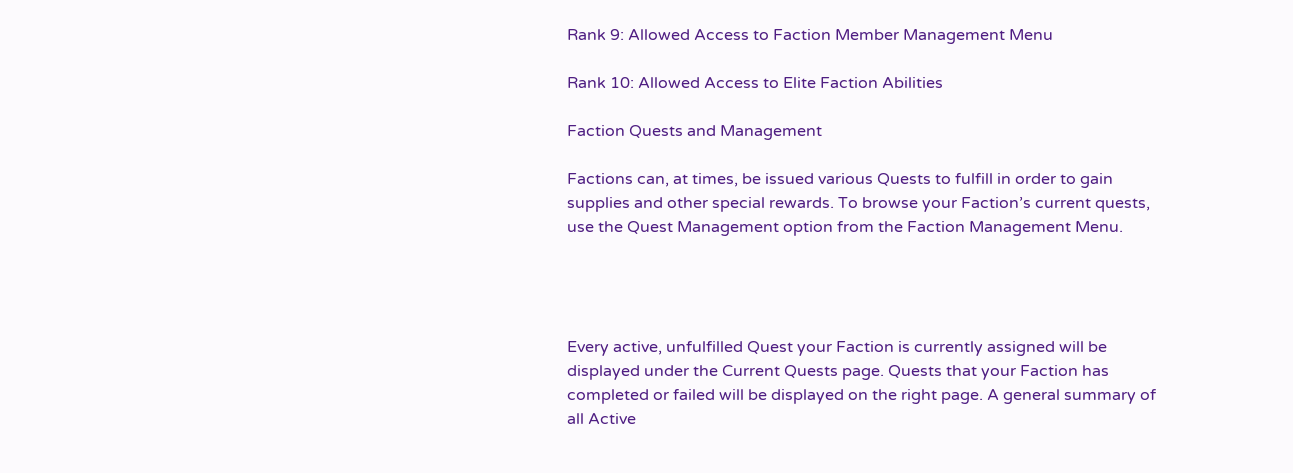Rank 9: Allowed Access to Faction Member Management Menu

Rank 10: Allowed Access to Elite Faction Abilities

Faction Quests and Management

Factions can, at times, be issued various Quests to fulfill in order to gain supplies and other special rewards. To browse your Faction’s current quests, use the Quest Management option from the Faction Management Menu.




Every active, unfulfilled Quest your Faction is currently assigned will be displayed under the Current Quests page. Quests that your Faction has completed or failed will be displayed on the right page. A general summary of all Active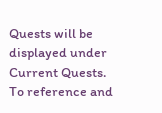Quests will be displayed under Current Quests. To reference and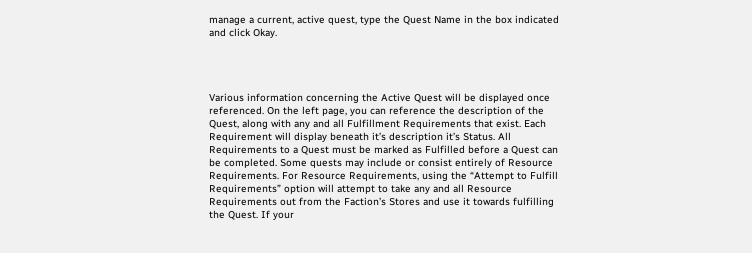manage a current, active quest, type the Quest Name in the box indicated and click Okay.




Various information concerning the Active Quest will be displayed once referenced. On the left page, you can reference the description of the Quest, along with any and all Fulfillment Requirements that exist. Each Requirement will display beneath it’s description it’s Status. All Requirements to a Quest must be marked as Fulfilled before a Quest can be completed. Some quests may include or consist entirely of Resource Requirements. For Resource Requirements, using the “Attempt to Fulfill Requirements” option will attempt to take any and all Resource Requirements out from the Faction’s Stores and use it towards fulfilling the Quest. If your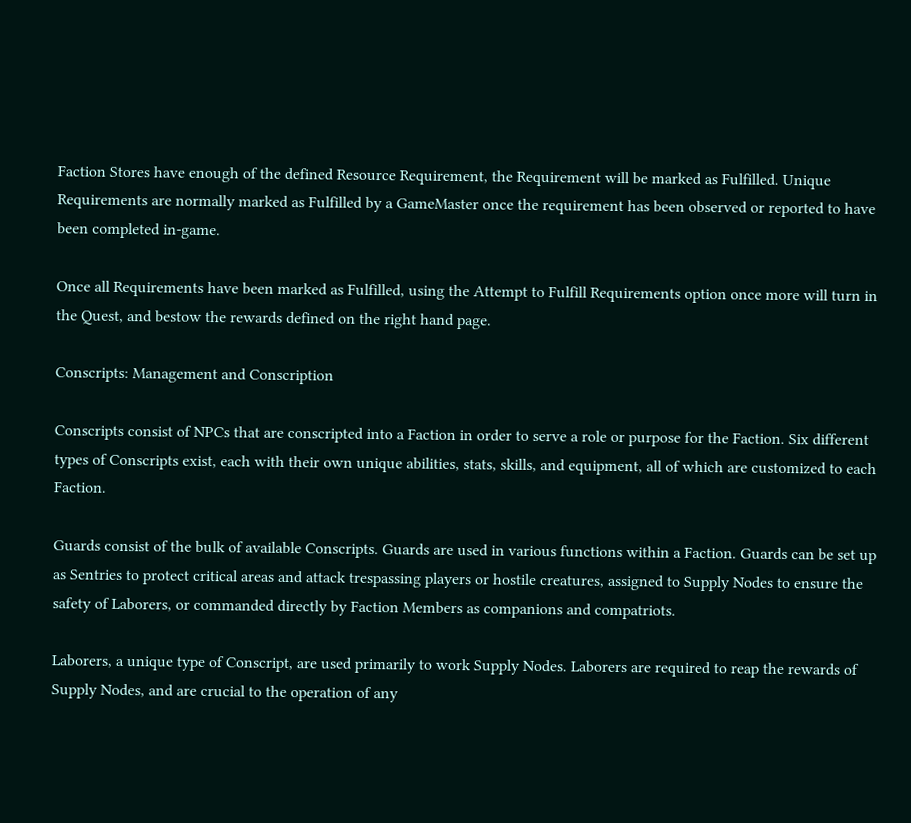Faction Stores have enough of the defined Resource Requirement, the Requirement will be marked as Fulfilled. Unique Requirements are normally marked as Fulfilled by a GameMaster once the requirement has been observed or reported to have been completed in-game.

Once all Requirements have been marked as Fulfilled, using the Attempt to Fulfill Requirements option once more will turn in the Quest, and bestow the rewards defined on the right hand page.

Conscripts: Management and Conscription

Conscripts consist of NPCs that are conscripted into a Faction in order to serve a role or purpose for the Faction. Six different types of Conscripts exist, each with their own unique abilities, stats, skills, and equipment, all of which are customized to each Faction.

Guards consist of the bulk of available Conscripts. Guards are used in various functions within a Faction. Guards can be set up as Sentries to protect critical areas and attack trespassing players or hostile creatures, assigned to Supply Nodes to ensure the safety of Laborers, or commanded directly by Faction Members as companions and compatriots.

Laborers, a unique type of Conscript, are used primarily to work Supply Nodes. Laborers are required to reap the rewards of Supply Nodes, and are crucial to the operation of any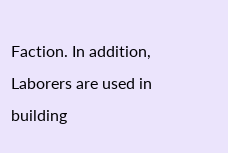Faction. In addition, Laborers are used in building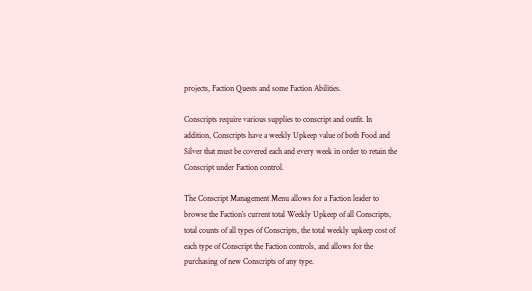projects, Faction Quests and some Faction Abilities.

Conscripts require various supplies to conscript and outfit. In addition, Conscripts have a weekly Upkeep value of both Food and Silver that must be covered each and every week in order to retain the Conscript under Faction control.

The Conscript Management Menu allows for a Faction leader to browse the Faction’s current total Weekly Upkeep of all Conscripts, total counts of all types of Conscripts, the total weekly upkeep cost of each type of Conscript the Faction controls, and allows for the purchasing of new Conscripts of any type.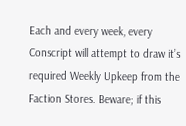Each and every week, every Conscript will attempt to draw it’s required Weekly Upkeep from the Faction Stores. Beware; if this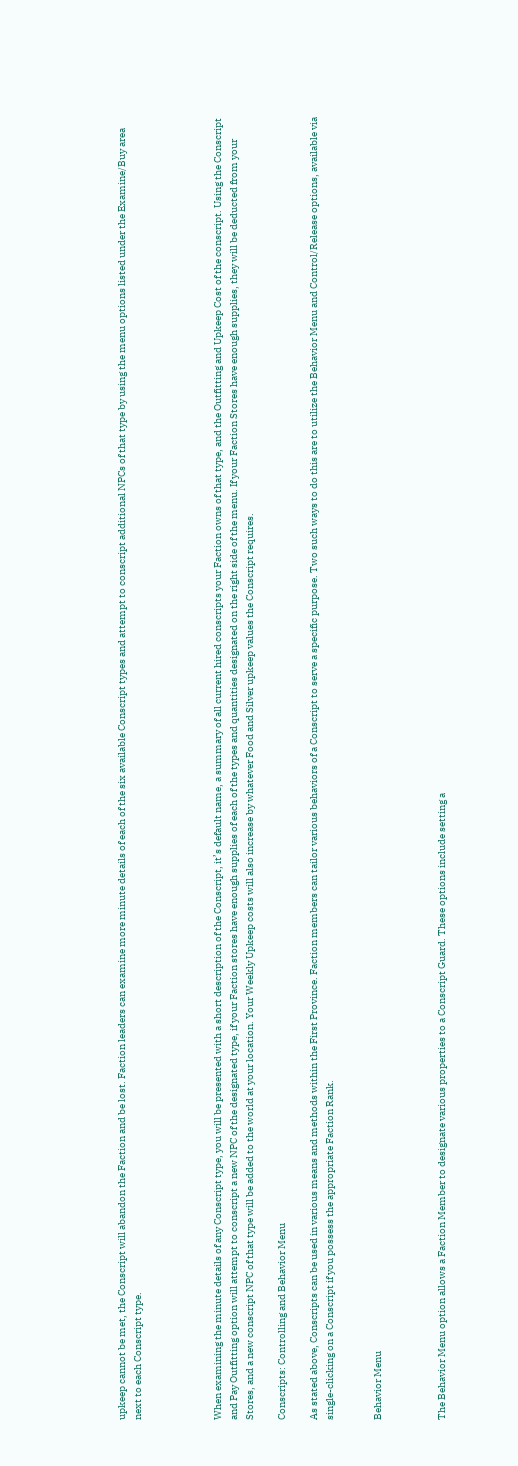upkeep cannot be met, the Conscript will abandon the Faction and be lost. Faction leaders can examine more minute details of each of the six available Conscript types and attempt to conscript additional NPCs of that type by using the menu options listed under the Examine/Buy area next to each Conscript type.




When examining the minute details of any Conscript type, you will be presented with a short description of the Conscript, it’s default name, a summary of all current hired conscripts your Faction owns of that type, and the Outfitting and Upkeep Cost of the conscript. Using the Conscript and Pay Outfitting option will attempt to conscript a new NPC of the designated type, if your Faction stores have enough supplies of each of the types and quantities designated on the right side of the menu. If your Faction Stores have enough supplies, they will be deducted from your Stores, and a new conscript NPC of that type will be added to the world at your location. Your Weekly Upkeep costs will also increase by whatever Food and Silver upkeep values the Conscript requires.

Conscripts: Controlling and Behavior Menu

As stated above, Conscripts can be used in various means and methods within the First Province. Faction members can tailor various behaviors of a Conscript to serve a specific purpose. Two such ways to do this are to utilize the Behavior Menu and Control/Release options, available via single-clicking on a Conscript if you possess the appropriate Faction Rank.


Behavior Menu



The Behavior Menu option allows a Faction Member to designate various properties to a Conscript Guard. These options include setting a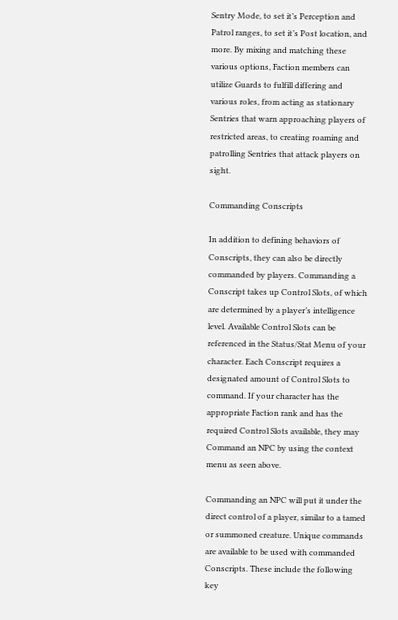Sentry Mode, to set it’s Perception and Patrol ranges, to set it’s Post location, and more. By mixing and matching these various options, Faction members can utilize Guards to fulfill differing and various roles, from acting as stationary Sentries that warn approaching players of restricted areas, to creating roaming and patrolling Sentries that attack players on sight.

Commanding Conscripts

In addition to defining behaviors of Conscripts, they can also be directly commanded by players. Commanding a Conscript takes up Control Slots, of which are determined by a player’s intelligence level. Available Control Slots can be referenced in the Status/Stat Menu of your character. Each Conscript requires a designated amount of Control Slots to command. If your character has the appropriate Faction rank and has the required Control Slots available, they may Command an NPC by using the context menu as seen above.

Commanding an NPC will put it under the direct control of a player, similar to a tamed or summoned creature. Unique commands are available to be used with commanded Conscripts. These include the following key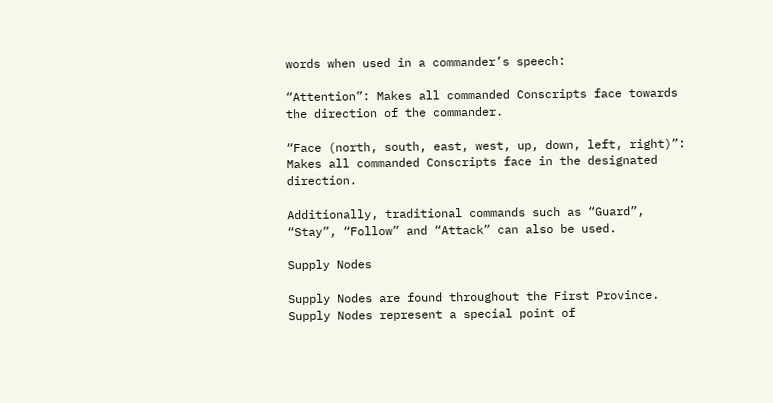words when used in a commander’s speech:

“Attention”: Makes all commanded Conscripts face towards the direction of the commander.

“Face (north, south, east, west, up, down, left, right)”: Makes all commanded Conscripts face in the designated direction.

Additionally, traditional commands such as “Guard”, “Stay”, “Follow” and “Attack” can also be used.

Supply Nodes

Supply Nodes are found throughout the First Province. Supply Nodes represent a special point of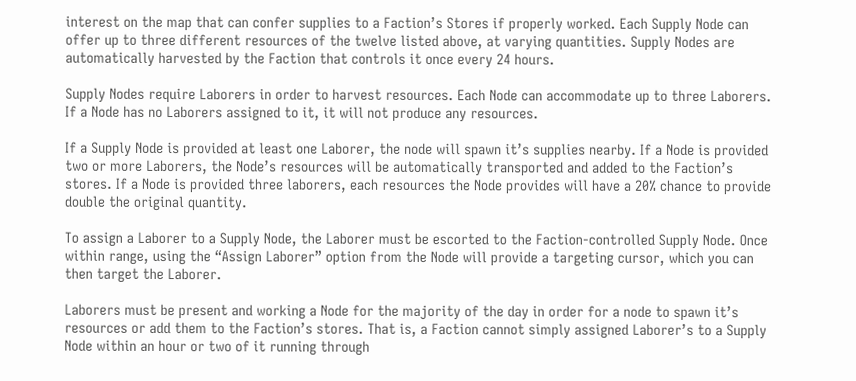interest on the map that can confer supplies to a Faction’s Stores if properly worked. Each Supply Node can offer up to three different resources of the twelve listed above, at varying quantities. Supply Nodes are automatically harvested by the Faction that controls it once every 24 hours.

Supply Nodes require Laborers in order to harvest resources. Each Node can accommodate up to three Laborers. If a Node has no Laborers assigned to it, it will not produce any resources.

If a Supply Node is provided at least one Laborer, the node will spawn it’s supplies nearby. If a Node is provided two or more Laborers, the Node’s resources will be automatically transported and added to the Faction’s stores. If a Node is provided three laborers, each resources the Node provides will have a 20% chance to provide double the original quantity.

To assign a Laborer to a Supply Node, the Laborer must be escorted to the Faction-controlled Supply Node. Once within range, using the “Assign Laborer” option from the Node will provide a targeting cursor, which you can then target the Laborer.

Laborers must be present and working a Node for the majority of the day in order for a node to spawn it’s resources or add them to the Faction’s stores. That is, a Faction cannot simply assigned Laborer’s to a Supply Node within an hour or two of it running through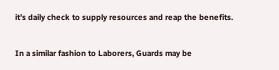it’s daily check to supply resources and reap the benefits.

In a similar fashion to Laborers, Guards may be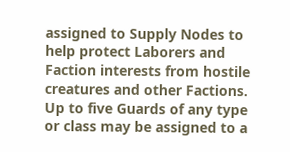assigned to Supply Nodes to help protect Laborers and Faction interests from hostile creatures and other Factions. Up to five Guards of any type or class may be assigned to a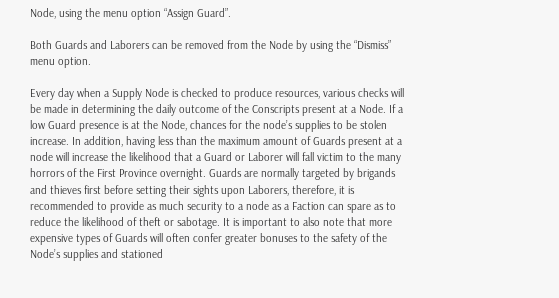Node, using the menu option “Assign Guard”.

Both Guards and Laborers can be removed from the Node by using the “Dismiss” menu option.

Every day when a Supply Node is checked to produce resources, various checks will be made in determining the daily outcome of the Conscripts present at a Node. If a low Guard presence is at the Node, chances for the node’s supplies to be stolen increase. In addition, having less than the maximum amount of Guards present at a node will increase the likelihood that a Guard or Laborer will fall victim to the many horrors of the First Province overnight. Guards are normally targeted by brigands and thieves first before setting their sights upon Laborers, therefore, it is recommended to provide as much security to a node as a Faction can spare as to reduce the likelihood of theft or sabotage. It is important to also note that more expensive types of Guards will often confer greater bonuses to the safety of the Node’s supplies and stationed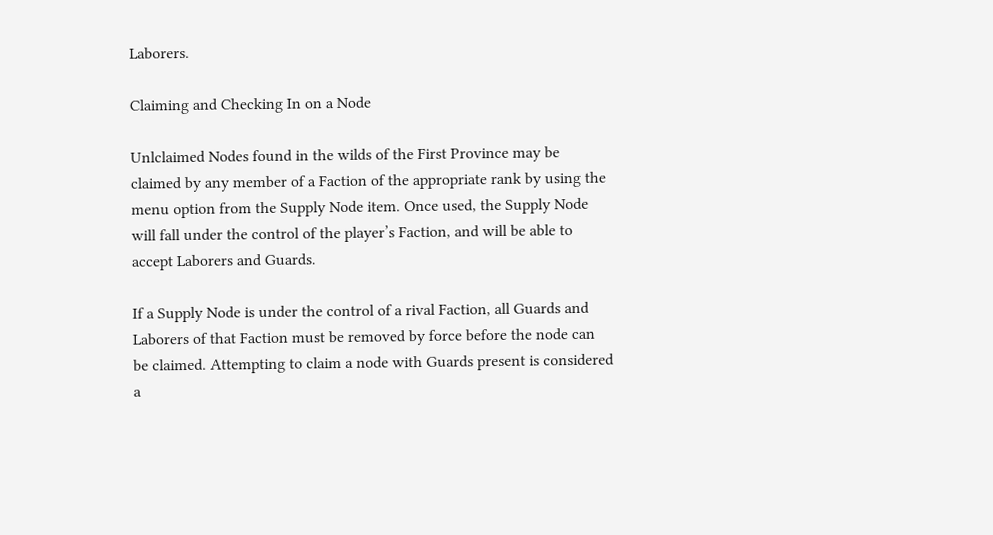Laborers.

Claiming and Checking In on a Node

Unlclaimed Nodes found in the wilds of the First Province may be claimed by any member of a Faction of the appropriate rank by using the menu option from the Supply Node item. Once used, the Supply Node will fall under the control of the player’s Faction, and will be able to accept Laborers and Guards.

If a Supply Node is under the control of a rival Faction, all Guards and Laborers of that Faction must be removed by force before the node can be claimed. Attempting to claim a node with Guards present is considered a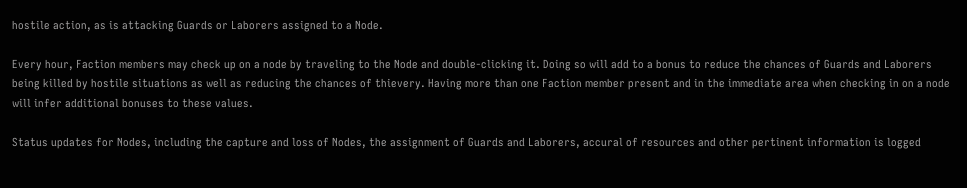hostile action, as is attacking Guards or Laborers assigned to a Node.

Every hour, Faction members may check up on a node by traveling to the Node and double-clicking it. Doing so will add to a bonus to reduce the chances of Guards and Laborers being killed by hostile situations as well as reducing the chances of thievery. Having more than one Faction member present and in the immediate area when checking in on a node will infer additional bonuses to these values.

Status updates for Nodes, including the capture and loss of Nodes, the assignment of Guards and Laborers, accural of resources and other pertinent information is logged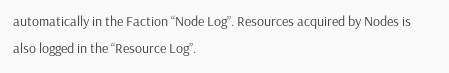automatically in the Faction “Node Log”. Resources acquired by Nodes is also logged in the “Resource Log”.